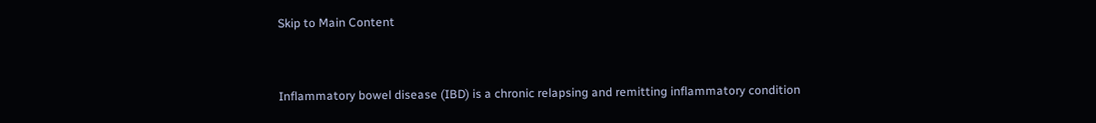Skip to Main Content


Inflammatory bowel disease (IBD) is a chronic relapsing and remitting inflammatory condition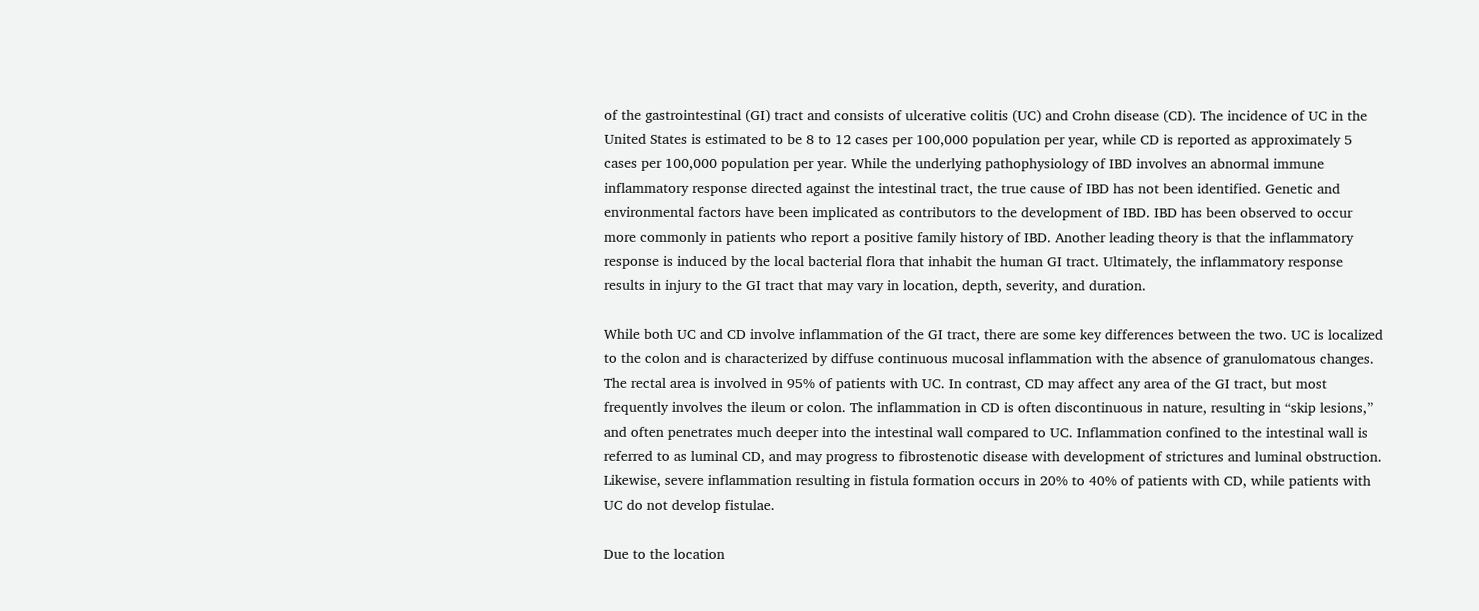of the gastrointestinal (GI) tract and consists of ulcerative colitis (UC) and Crohn disease (CD). The incidence of UC in the United States is estimated to be 8 to 12 cases per 100,000 population per year, while CD is reported as approximately 5 cases per 100,000 population per year. While the underlying pathophysiology of IBD involves an abnormal immune inflammatory response directed against the intestinal tract, the true cause of IBD has not been identified. Genetic and environmental factors have been implicated as contributors to the development of IBD. IBD has been observed to occur more commonly in patients who report a positive family history of IBD. Another leading theory is that the inflammatory response is induced by the local bacterial flora that inhabit the human GI tract. Ultimately, the inflammatory response results in injury to the GI tract that may vary in location, depth, severity, and duration.

While both UC and CD involve inflammation of the GI tract, there are some key differences between the two. UC is localized to the colon and is characterized by diffuse continuous mucosal inflammation with the absence of granulomatous changes. The rectal area is involved in 95% of patients with UC. In contrast, CD may affect any area of the GI tract, but most frequently involves the ileum or colon. The inflammation in CD is often discontinuous in nature, resulting in “skip lesions,” and often penetrates much deeper into the intestinal wall compared to UC. Inflammation confined to the intestinal wall is referred to as luminal CD, and may progress to fibrostenotic disease with development of strictures and luminal obstruction. Likewise, severe inflammation resulting in fistula formation occurs in 20% to 40% of patients with CD, while patients with UC do not develop fistulae.

Due to the location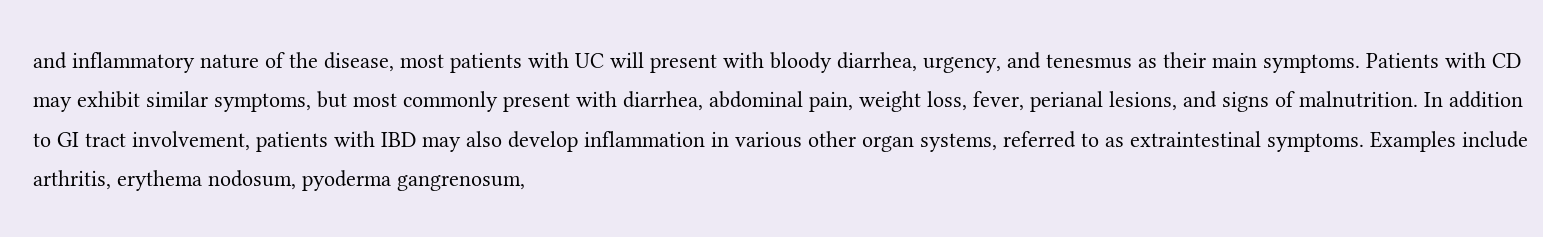and inflammatory nature of the disease, most patients with UC will present with bloody diarrhea, urgency, and tenesmus as their main symptoms. Patients with CD may exhibit similar symptoms, but most commonly present with diarrhea, abdominal pain, weight loss, fever, perianal lesions, and signs of malnutrition. In addition to GI tract involvement, patients with IBD may also develop inflammation in various other organ systems, referred to as extraintestinal symptoms. Examples include arthritis, erythema nodosum, pyoderma gangrenosum,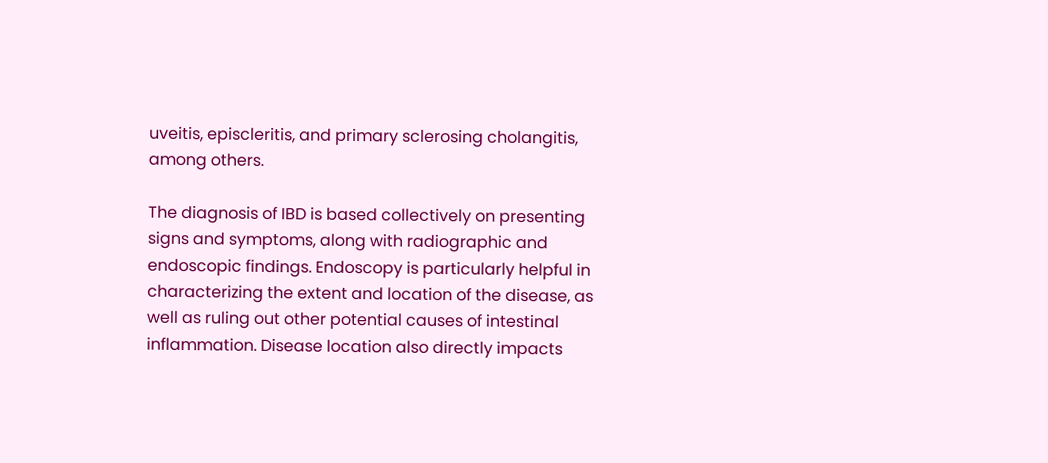uveitis, episcleritis, and primary sclerosing cholangitis, among others.

The diagnosis of IBD is based collectively on presenting signs and symptoms, along with radiographic and endoscopic findings. Endoscopy is particularly helpful in characterizing the extent and location of the disease, as well as ruling out other potential causes of intestinal inflammation. Disease location also directly impacts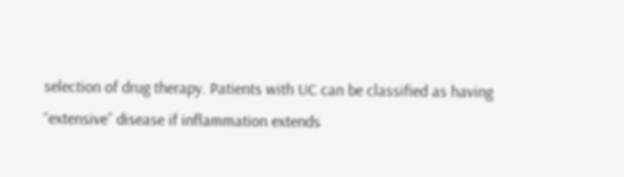selection of drug therapy. Patients with UC can be classified as having “extensive” disease if inflammation extends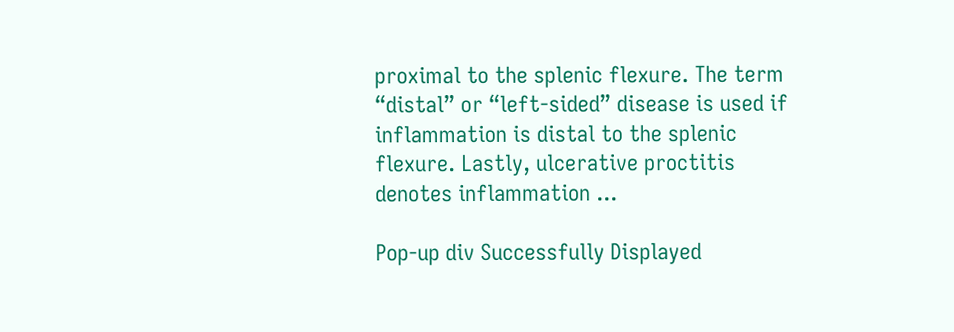proximal to the splenic flexure. The term “distal” or “left-sided” disease is used if inflammation is distal to the splenic flexure. Lastly, ulcerative proctitis denotes inflammation ...

Pop-up div Successfully Displayed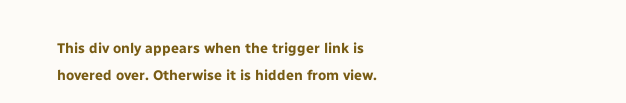This div only appears when the trigger link is hovered over. Otherwise it is hidden from view.